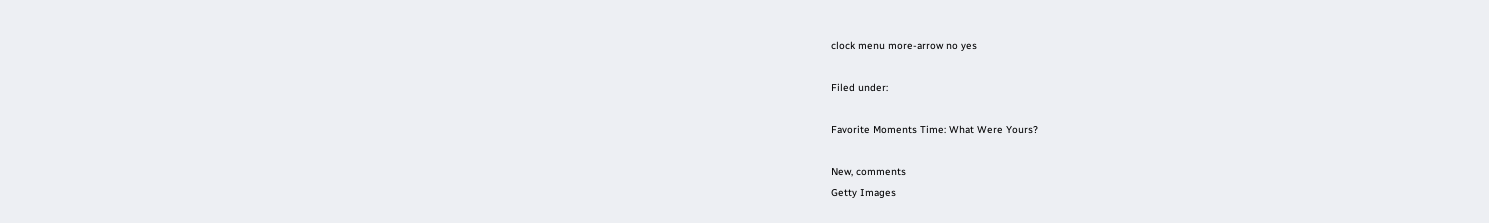clock menu more-arrow no yes

Filed under:

Favorite Moments Time: What Were Yours?

New, comments
Getty Images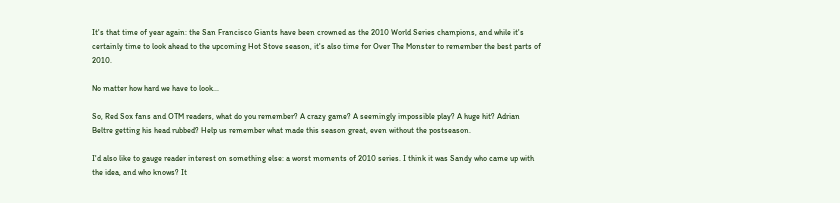It's that time of year again: the San Francisco Giants have been crowned as the 2010 World Series champions, and while it's certainly time to look ahead to the upcoming Hot Stove season, it's also time for Over The Monster to remember the best parts of 2010.

No matter how hard we have to look...

So, Red Sox fans and OTM readers, what do you remember? A crazy game? A seemingly impossible play? A huge hit? Adrian Beltre getting his head rubbed? Help us remember what made this season great, even without the postseason.

I'd also like to gauge reader interest on something else: a worst moments of 2010 series. I think it was Sandy who came up with the idea, and who knows? It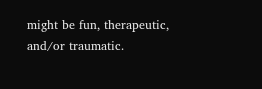might be fun, therapeutic, and/or traumatic.